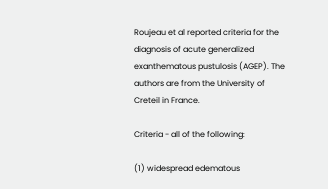Roujeau et al reported criteria for the diagnosis of acute generalized exanthematous pustulosis (AGEP). The authors are from the University of Creteil in France.

Criteria - all of the following:

(1) widespread edematous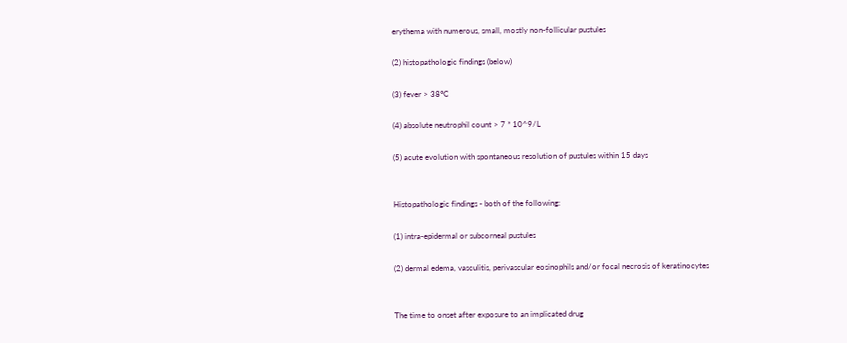erythema with numerous, small, mostly non-follicular pustules

(2) histopathologic findings (below)

(3) fever > 38°C

(4) absolute neutrophil count > 7 * 10^9/L

(5) acute evolution with spontaneous resolution of pustules within 15 days


Histopathologic findings - both of the following:

(1) intra-epidermal or subcorneal pustules

(2) dermal edema, vasculitis, perivascular eosinophils and/or focal necrosis of keratinocytes


The time to onset after exposure to an implicated drug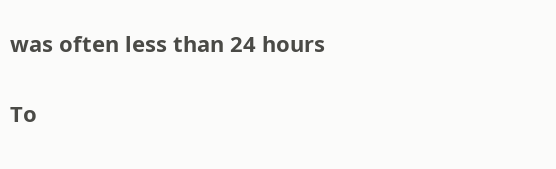was often less than 24 hours

To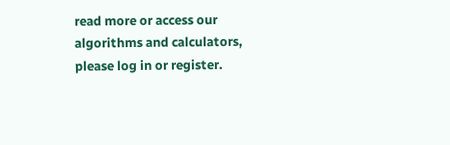read more or access our algorithms and calculators, please log in or register.